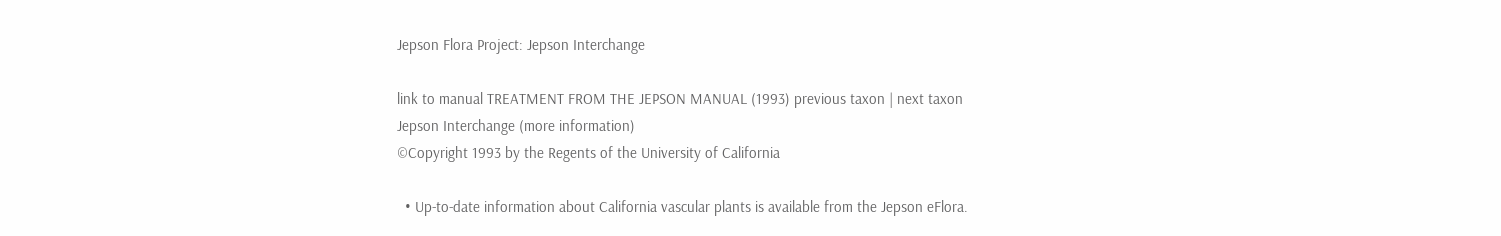Jepson Flora Project: Jepson Interchange

link to manual TREATMENT FROM THE JEPSON MANUAL (1993) previous taxon | next taxon
Jepson Interchange (more information)
©Copyright 1993 by the Regents of the University of California

  • Up-to-date information about California vascular plants is available from the Jepson eFlora.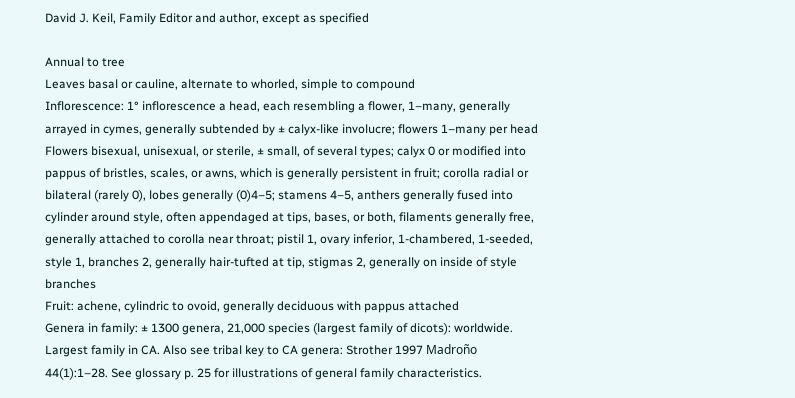David J. Keil, Family Editor and author, except as specified

Annual to tree
Leaves basal or cauline, alternate to whorled, simple to compound
Inflorescence: 1° inflorescence a head, each resembling a flower, 1–many, generally arrayed in cymes, generally subtended by ± calyx-like involucre; flowers 1–many per head
Flowers bisexual, unisexual, or sterile, ± small, of several types; calyx 0 or modified into pappus of bristles, scales, or awns, which is generally persistent in fruit; corolla radial or bilateral (rarely 0), lobes generally (0)4–5; stamens 4–5, anthers generally fused into cylinder around style, often appendaged at tips, bases, or both, filaments generally free, generally attached to corolla near throat; pistil 1, ovary inferior, 1-chambered, 1-seeded, style 1, branches 2, generally hair-tufted at tip, stigmas 2, generally on inside of style branches
Fruit: achene, cylindric to ovoid, generally deciduous with pappus attached
Genera in family: ± 1300 genera, 21,000 species (largest family of dicots): worldwide. Largest family in CA. Also see tribal key to CA genera: Strother 1997 Madroño 44(1):1–28. See glossary p. 25 for illustrations of general family characteristics.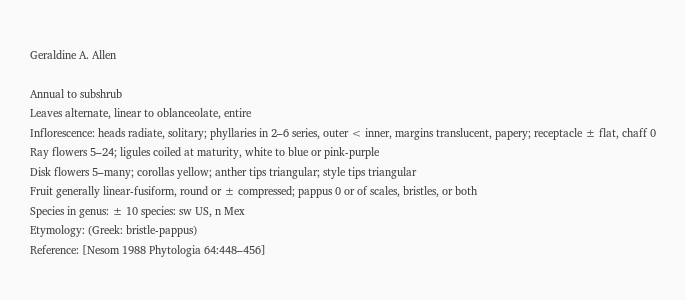Geraldine A. Allen

Annual to subshrub
Leaves alternate, linear to oblanceolate, entire
Inflorescence: heads radiate, solitary; phyllaries in 2–6 series, outer < inner, margins translucent, papery; receptacle ± flat, chaff 0
Ray flowers 5–24; ligules coiled at maturity, white to blue or pink-purple
Disk flowers 5–many; corollas yellow; anther tips triangular; style tips triangular
Fruit generally linear-fusiform, round or ± compressed; pappus 0 or of scales, bristles, or both
Species in genus: ± 10 species: sw US, n Mex
Etymology: (Greek: bristle-pappus)
Reference: [Nesom 1988 Phytologia 64:448–456]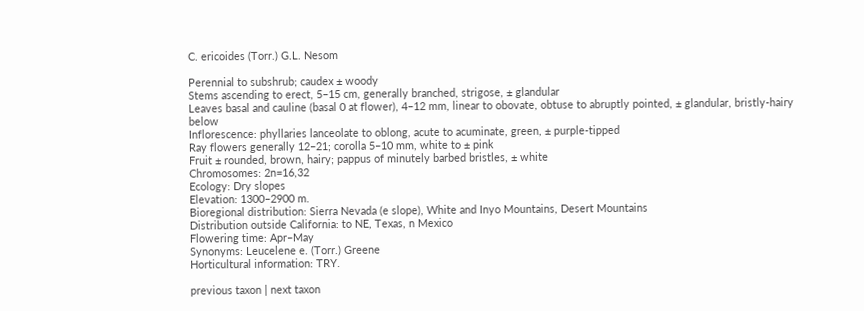C. ericoides (Torr.) G.L. Nesom

Perennial to subshrub; caudex ± woody
Stems ascending to erect, 5–15 cm, generally branched, strigose, ± glandular
Leaves basal and cauline (basal 0 at flower), 4–12 mm, linear to obovate, obtuse to abruptly pointed, ± glandular, bristly-hairy below
Inflorescence: phyllaries lanceolate to oblong, acute to acuminate, green, ± purple-tipped
Ray flowers generally 12–21; corolla 5–10 mm, white to ± pink
Fruit ± rounded, brown, hairy; pappus of minutely barbed bristles, ± white
Chromosomes: 2n=16,32
Ecology: Dry slopes
Elevation: 1300–2900 m.
Bioregional distribution: Sierra Nevada (e slope), White and Inyo Mountains, Desert Mountains
Distribution outside California: to NE, Texas, n Mexico
Flowering time: Apr–May
Synonyms: Leucelene e. (Torr.) Greene
Horticultural information: TRY.

previous taxon | next taxon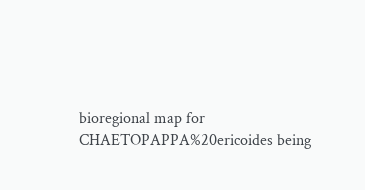bioregional map for CHAETOPAPPA%20ericoides being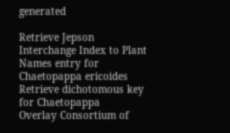generated

Retrieve Jepson Interchange Index to Plant Names entry for Chaetopappa ericoides
Retrieve dichotomous key for Chaetopappa
Overlay Consortium of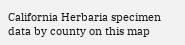California Herbaria specimen data by county on this map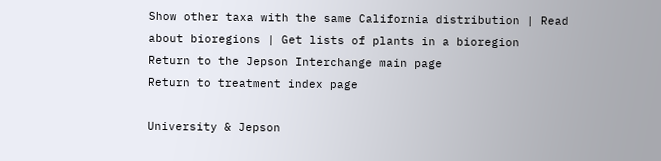Show other taxa with the same California distribution | Read about bioregions | Get lists of plants in a bioregion
Return to the Jepson Interchange main page
Return to treatment index page

University & Jepson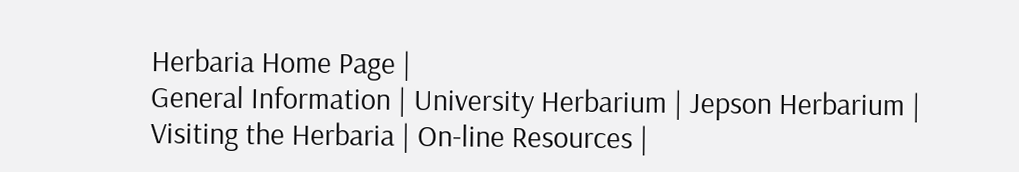Herbaria Home Page |
General Information | University Herbarium | Jepson Herbarium |
Visiting the Herbaria | On-line Resources |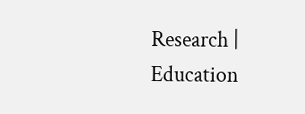Research |
Education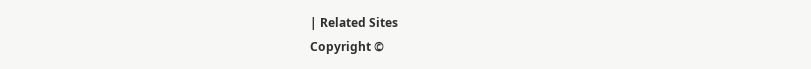| Related Sites
Copyright ©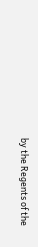by the Regents of the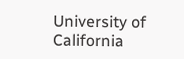University of California